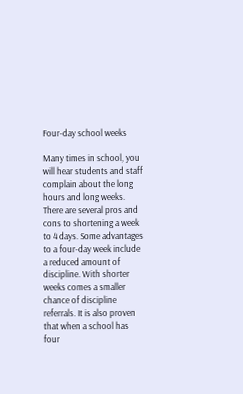Four-day school weeks

Many times in school, you will hear students and staff complain about the long hours and long weeks. There are several pros and cons to shortening a week to 4 days. Some advantages to a four-day week include a reduced amount of discipline. With shorter weeks comes a smaller chance of discipline referrals. It is also proven that when a school has four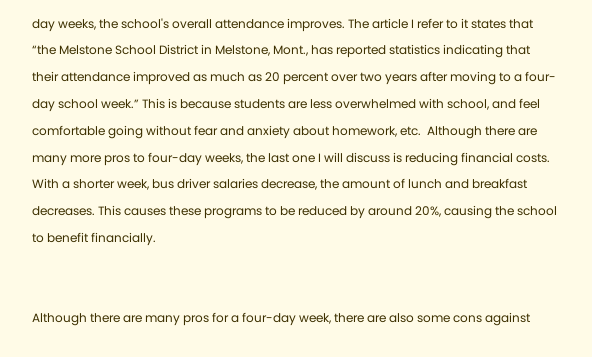day weeks, the school's overall attendance improves. The article I refer to it states that “the Melstone School District in Melstone, Mont., has reported statistics indicating that their attendance improved as much as 20 percent over two years after moving to a four-day school week.” This is because students are less overwhelmed with school, and feel comfortable going without fear and anxiety about homework, etc.  Although there are many more pros to four-day weeks, the last one I will discuss is reducing financial costs. With a shorter week, bus driver salaries decrease, the amount of lunch and breakfast decreases. This causes these programs to be reduced by around 20%, causing the school to benefit financially.


Although there are many pros for a four-day week, there are also some cons against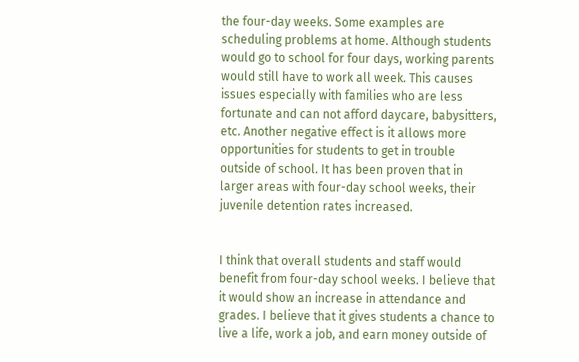the four-day weeks. Some examples are scheduling problems at home. Although students would go to school for four days, working parents would still have to work all week. This causes issues especially with families who are less fortunate and can not afford daycare, babysitters, etc. Another negative effect is it allows more opportunities for students to get in trouble outside of school. It has been proven that in larger areas with four-day school weeks, their juvenile detention rates increased.


I think that overall students and staff would benefit from four-day school weeks. I believe that it would show an increase in attendance and grades. I believe that it gives students a chance to live a life, work a job, and earn money outside of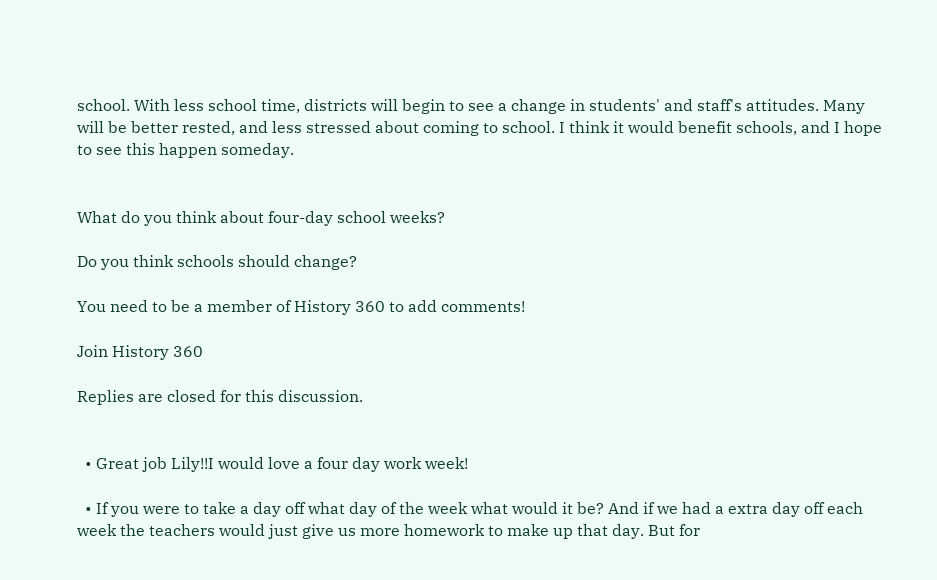school. With less school time, districts will begin to see a change in students' and staff's attitudes. Many will be better rested, and less stressed about coming to school. I think it would benefit schools, and I hope to see this happen someday.


What do you think about four-day school weeks?

Do you think schools should change?

You need to be a member of History 360 to add comments!

Join History 360

Replies are closed for this discussion.


  • Great job Lily!!I would love a four day work week!

  • If you were to take a day off what day of the week what would it be? And if we had a extra day off each week the teachers would just give us more homework to make up that day. But for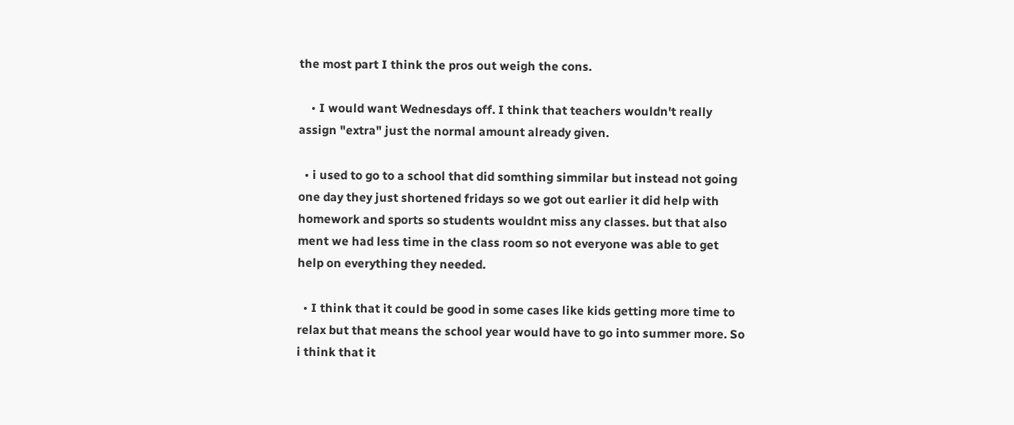the most part I think the pros out weigh the cons.

    • I would want Wednesdays off. I think that teachers wouldn't really assign "extra" just the normal amount already given.

  • i used to go to a school that did somthing simmilar but instead not going one day they just shortened fridays so we got out earlier it did help with homework and sports so students wouldnt miss any classes. but that also ment we had less time in the class room so not everyone was able to get help on everything they needed.

  • I think that it could be good in some cases like kids getting more time to relax but that means the school year would have to go into summer more. So i think that it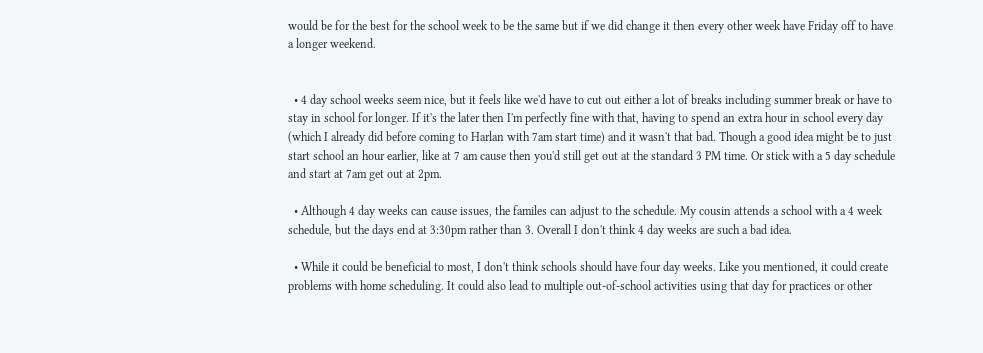would be for the best for the school week to be the same but if we did change it then every other week have Friday off to have a longer weekend.


  • 4 day school weeks seem nice, but it feels like we'd have to cut out either a lot of breaks including summer break or have to stay in school for longer. If it's the later then I'm perfectly fine with that, having to spend an extra hour in school every day (which I already did before coming to Harlan with 7am start time) and it wasn't that bad. Though a good idea might be to just start school an hour earlier, like at 7 am cause then you'd still get out at the standard 3 PM time. Or stick with a 5 day schedule and start at 7am get out at 2pm.

  • Although 4 day weeks can cause issues, the familes can adjust to the schedule. My cousin attends a school with a 4 week schedule, but the days end at 3:30pm rather than 3. Overall I don't think 4 day weeks are such a bad idea.

  • While it could be beneficial to most, I don't think schools should have four day weeks. Like you mentioned, it could create problems with home scheduling. It could also lead to multiple out-of-school activities using that day for practices or other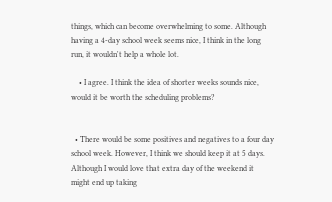things, which can become overwhelming to some. Although having a 4-day school week seems nice, I think in the long run, it wouldn't help a whole lot.

    • I agree. I think the idea of shorter weeks sounds nice, would it be worth the scheduling problems?


  • There would be some positives and negatives to a four day school week. However, I think we should keep it at 5 days. Although I would love that extra day of the weekend it might end up taking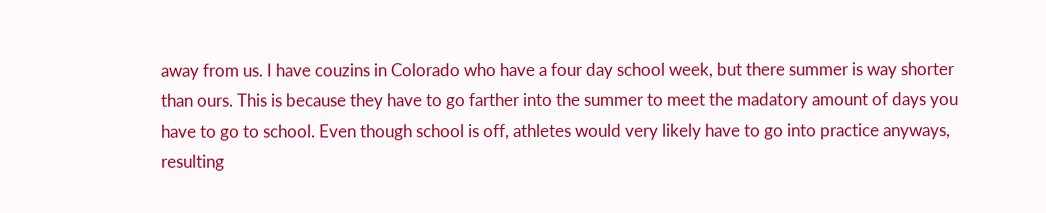away from us. I have couzins in Colorado who have a four day school week, but there summer is way shorter than ours. This is because they have to go farther into the summer to meet the madatory amount of days you have to go to school. Even though school is off, athletes would very likely have to go into practice anyways, resulting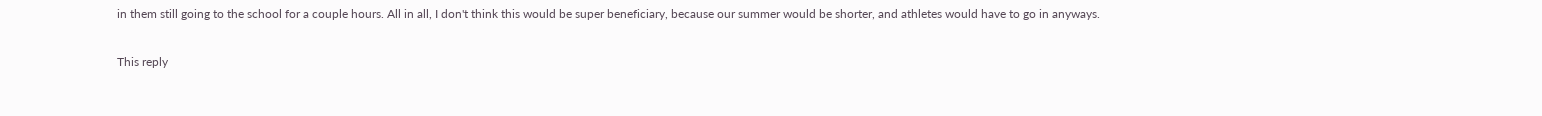in them still going to the school for a couple hours. All in all, I don't think this would be super beneficiary, because our summer would be shorter, and athletes would have to go in anyways.

This reply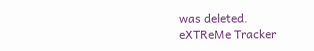was deleted.
eXTReMe Tracker